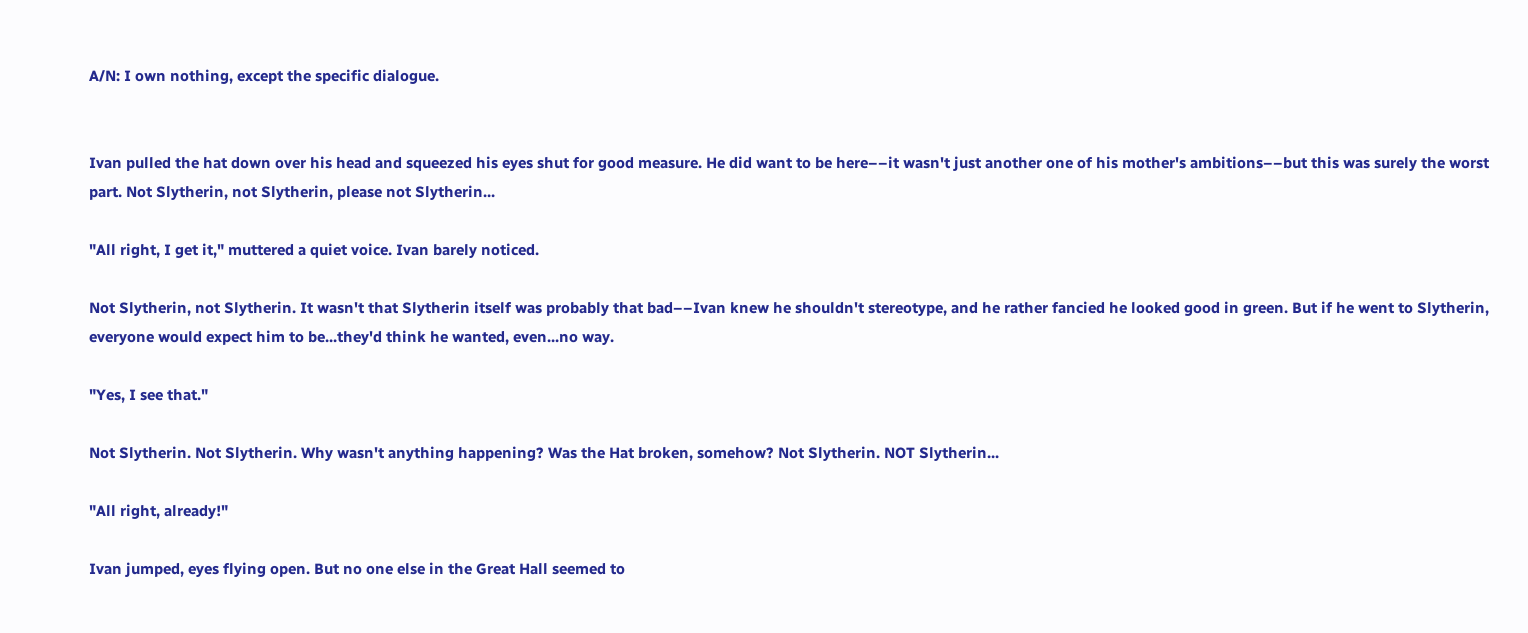A/N: I own nothing, except the specific dialogue.


Ivan pulled the hat down over his head and squeezed his eyes shut for good measure. He did want to be here––it wasn't just another one of his mother's ambitions––but this was surely the worst part. Not Slytherin, not Slytherin, please not Slytherin...

"All right, I get it," muttered a quiet voice. Ivan barely noticed.

Not Slytherin, not Slytherin. It wasn't that Slytherin itself was probably that bad––Ivan knew he shouldn't stereotype, and he rather fancied he looked good in green. But if he went to Slytherin, everyone would expect him to be...they'd think he wanted, even...no way.

"Yes, I see that."

Not Slytherin. Not Slytherin. Why wasn't anything happening? Was the Hat broken, somehow? Not Slytherin. NOT Slytherin...

"All right, already!"

Ivan jumped, eyes flying open. But no one else in the Great Hall seemed to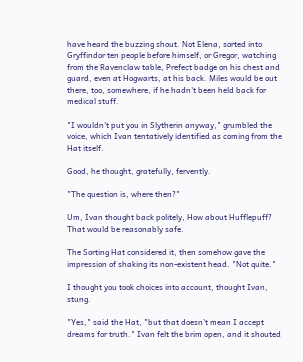have heard the buzzing shout. Not Elena, sorted into Gryffindor ten people before himself, or Gregor, watching from the Ravenclaw table, Prefect badge on his chest and guard, even at Hogwarts, at his back. Miles would be out there, too, somewhere, if he hadn't been held back for medical stuff.

"I wouldn't put you in Slytherin anyway," grumbled the voice, which Ivan tentatively identified as coming from the Hat itself.

Good, he thought, gratefully, fervently.

"The question is, where then?"

Um, Ivan thought back politely, How about Hufflepuff? That would be reasonably safe.

The Sorting Hat considered it, then somehow gave the impression of shaking its non-existent head. "Not quite."

I thought you took choices into account, thought Ivan, stung.

"Yes," said the Hat, "but that doesn't mean I accept dreams for truth." Ivan felt the brim open, and it shouted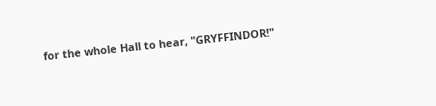for the whole Hall to hear, "GRYFFINDOR!"